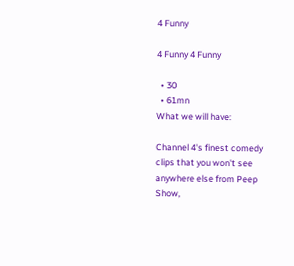4 Funny

4 Funny 4 Funny

  • 30
  • 61mn
What we will have:

Channel 4's finest comedy clips that you won't see anywhere else from Peep Show,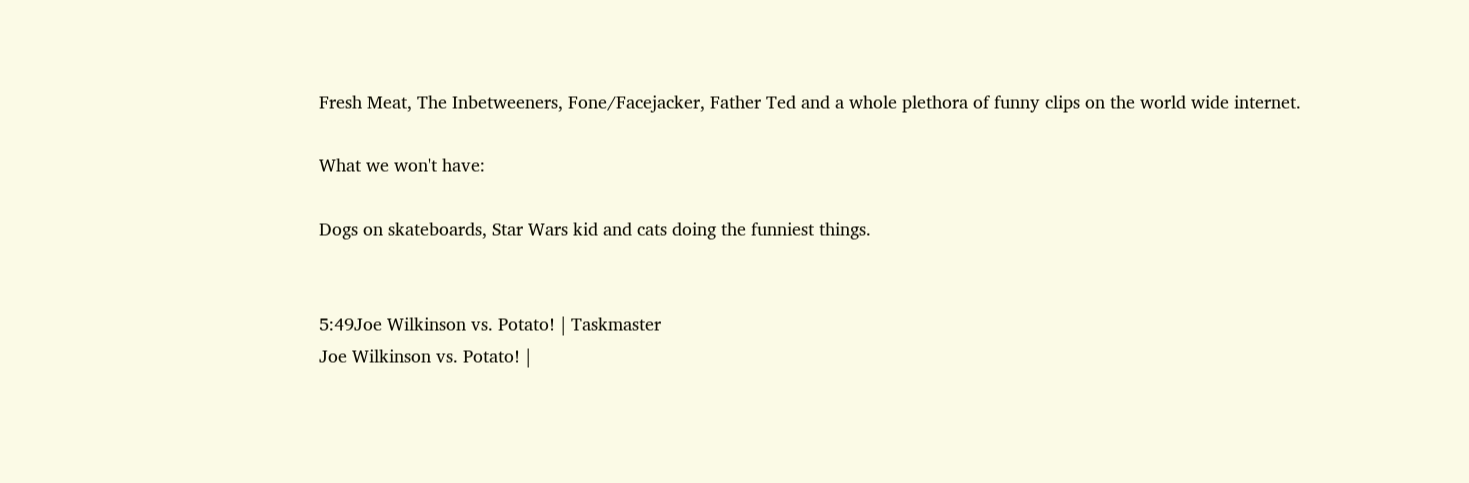Fresh Meat, The Inbetweeners, Fone/Facejacker, Father Ted and a whole plethora of funny clips on the world wide internet.

What we won't have:

Dogs on skateboards, Star Wars kid and cats doing the funniest things.


5:49Joe Wilkinson vs. Potato! | Taskmaster
Joe Wilkinson vs. Potato! |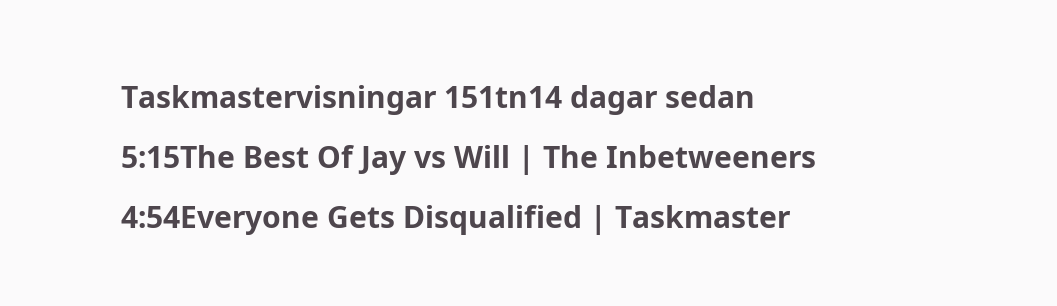Taskmastervisningar 151tn14 dagar sedan
5:15The Best Of Jay vs Will | The Inbetweeners
4:54Everyone Gets Disqualified | Taskmaster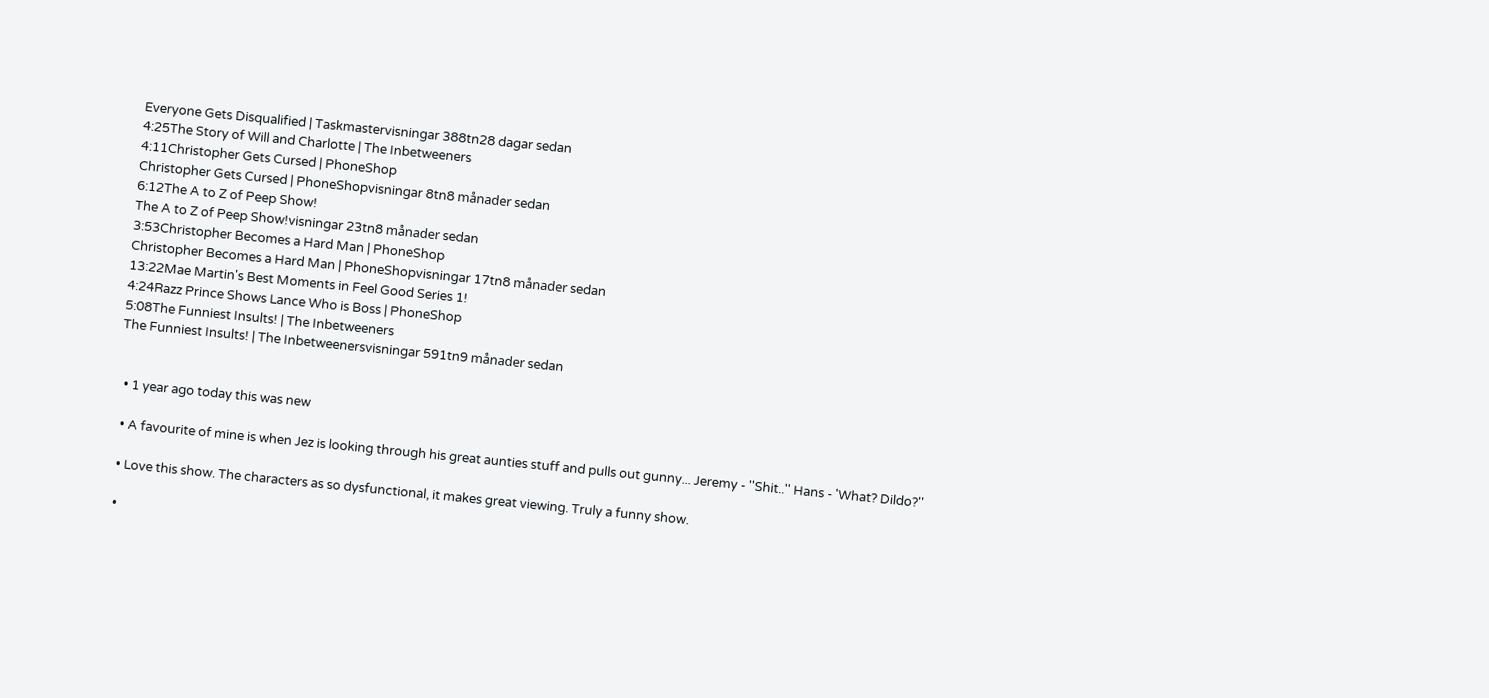Everyone Gets Disqualified | Taskmastervisningar 388tn28 dagar sedan
4:25The Story of Will and Charlotte | The Inbetweeners
4:11Christopher Gets Cursed | PhoneShop
Christopher Gets Cursed | PhoneShopvisningar 8tn8 månader sedan
6:12The A to Z of Peep Show!
The A to Z of Peep Show!visningar 23tn8 månader sedan
3:53Christopher Becomes a Hard Man | PhoneShop
Christopher Becomes a Hard Man | PhoneShopvisningar 17tn8 månader sedan
13:22Mae Martin's Best Moments in Feel Good Series 1!
4:24Razz Prince Shows Lance Who is Boss | PhoneShop
5:08The Funniest Insults! | The Inbetweeners
The Funniest Insults! | The Inbetweenersvisningar 591tn9 månader sedan


  • 1 year ago today this was new

  • A favourite of mine is when Jez is looking through his great aunties stuff and pulls out gunny... Jeremy - ''Shit..'' Hans - 'What? Dildo?''

  • Love this show. The characters as so dysfunctional, it makes great viewing. Truly a funny show.

  •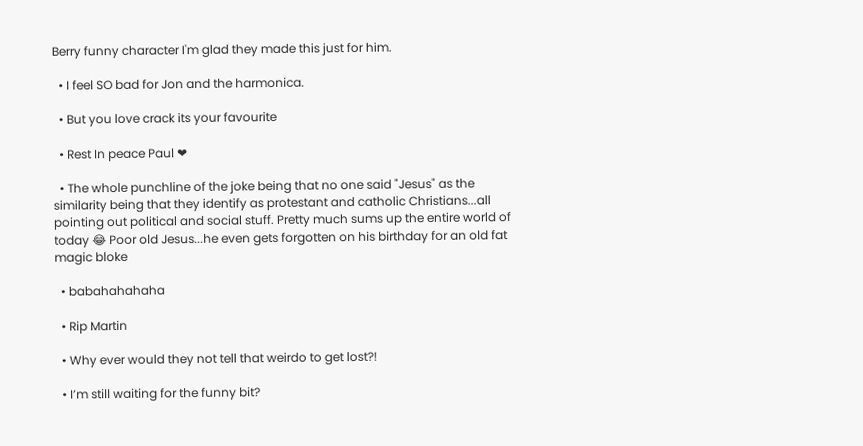Berry funny character I'm glad they made this just for him.

  • I feel SO bad for Jon and the harmonica.

  • But you love crack its your favourite

  • Rest In peace Paul ❤

  • The whole punchline of the joke being that no one said "Jesus" as the similarity being that they identify as protestant and catholic Christians...all pointing out political and social stuff. Pretty much sums up the entire world of today 😂 Poor old Jesus...he even gets forgotten on his birthday for an old fat magic bloke

  • babahahahaha

  • Rip Martin

  • Why ever would they not tell that weirdo to get lost?!

  • I’m still waiting for the funny bit?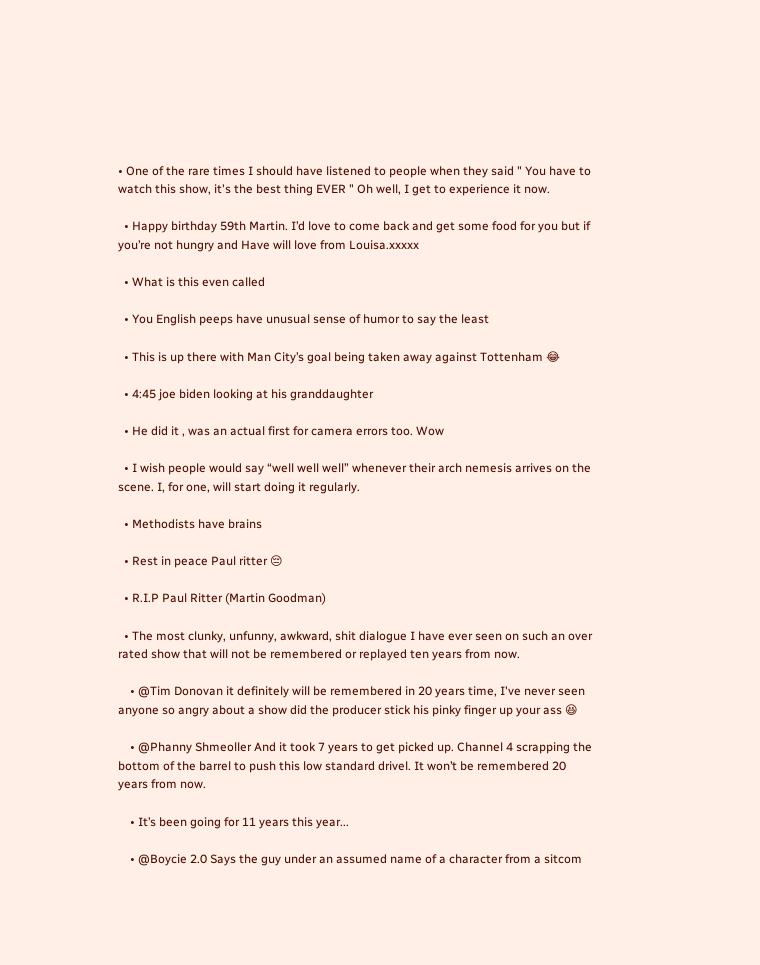• One of the rare times I should have listened to people when they said " You have to watch this show, it's the best thing EVER " Oh well, I get to experience it now.

  • Happy birthday 59th Martin. I’d love to come back and get some food for you but if you’re not hungry and Have will love from Louisa.xxxxx

  • What is this even called

  • You English peeps have unusual sense of humor to say the least

  • This is up there with Man City’s goal being taken away against Tottenham 😂

  • 4:45 joe biden looking at his granddaughter

  • He did it , was an actual first for camera errors too. Wow

  • I wish people would say “well well well” whenever their arch nemesis arrives on the scene. I, for one, will start doing it regularly.

  • Methodists have brains

  • Rest in peace Paul ritter 😔

  • R.I.P Paul Ritter (Martin Goodman)

  • The most clunky, unfunny, awkward, shit dialogue I have ever seen on such an over rated show that will not be remembered or replayed ten years from now.

    • @Tim Donovan it definitely will be remembered in 20 years time, I've never seen anyone so angry about a show did the producer stick his pinky finger up your ass 😆

    • @Phanny Shmeoller And it took 7 years to get picked up. Channel 4 scrapping the bottom of the barrel to push this low standard drivel. It won’t be remembered 20 years from now.

    • It’s been going for 11 years this year...

    • @Boycie 2.0 Says the guy under an assumed name of a character from a sitcom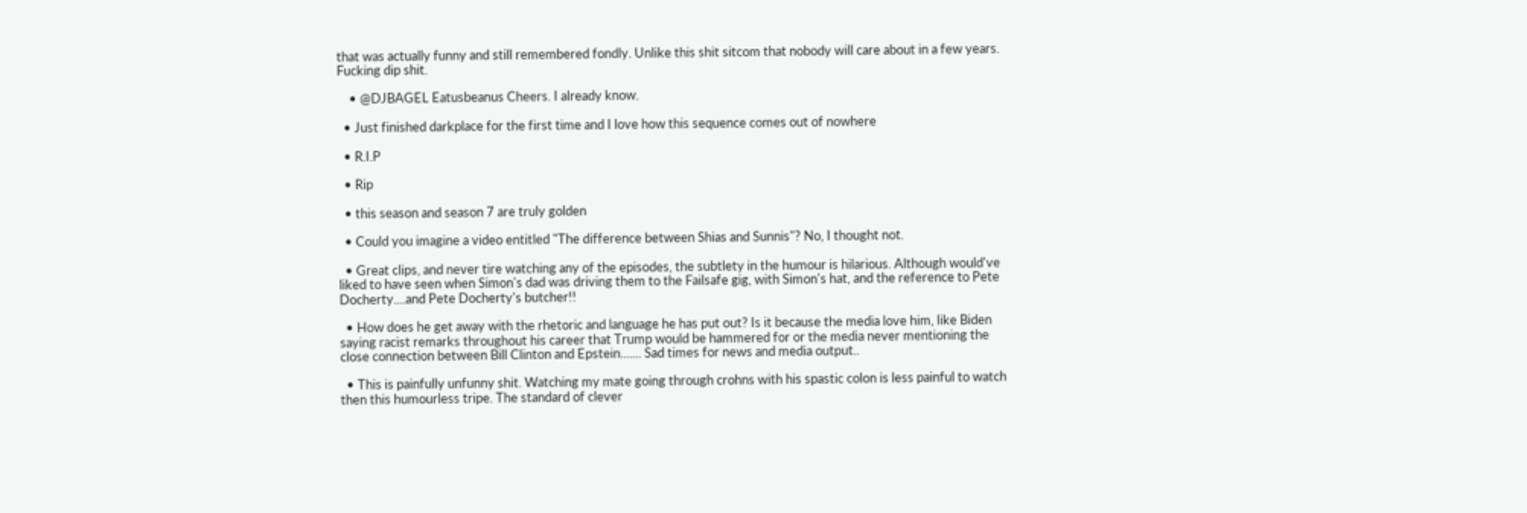that was actually funny and still remembered fondly. Unlike this shit sitcom that nobody will care about in a few years. Fucking dip shit.

    • @DJBAGEL Eatusbeanus Cheers. I already know.

  • Just finished darkplace for the first time and I love how this sequence comes out of nowhere

  • R.I.P

  • Rip

  • this season and season 7 are truly golden

  • Could you imagine a video entitled "The difference between Shias and Sunnis"? No, I thought not.

  • Great clips, and never tire watching any of the episodes, the subtlety in the humour is hilarious. Although would've liked to have seen when Simon's dad was driving them to the Failsafe gig, with Simon's hat, and the reference to Pete Docherty....and Pete Docherty's butcher!!

  • How does he get away with the rhetoric and language he has put out? Is it because the media love him, like Biden saying racist remarks throughout his career that Trump would be hammered for or the media never mentioning the close connection between Bill Clinton and Epstein....... Sad times for news and media output..

  • This is painfully unfunny shit. Watching my mate going through crohns with his spastic colon is less painful to watch then this humourless tripe. The standard of clever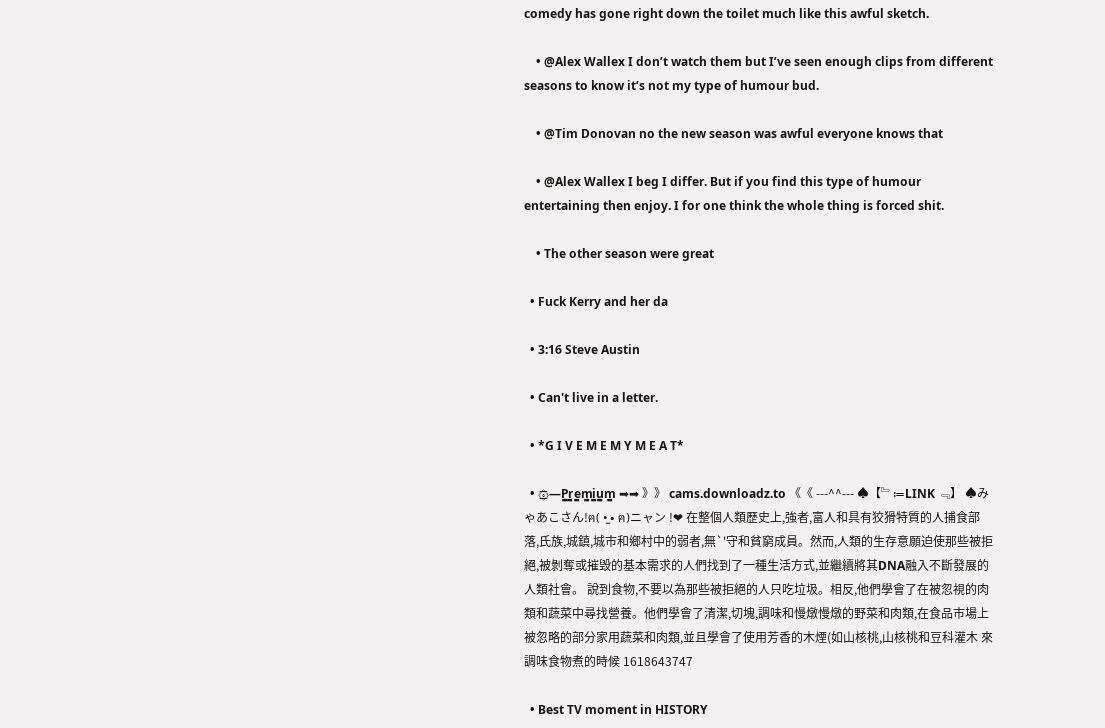comedy has gone right down the toilet much like this awful sketch.

    • @Alex Wallex I don’t watch them but I’ve seen enough clips from different seasons to know it’s not my type of humour bud.

    • @Tim Donovan no the new season was awful everyone knows that

    • @Alex Wallex I beg I differ. But if you find this type of humour entertaining then enjoy. I for one think the whole thing is forced shit.

    • The other season were great

  • Fuck Kerry and her da

  • 3:16 Steve Austin

  • Can't live in a letter.

  • *G I V E M E M Y M E A T*

  • ۞―P̳r̳e̳m̳i̳u̳m̳ ➡➡ 》》 cams.downloadz.to 《《 ---^^--- ♠【﹄≔LINK ﹃】 ♠みゃあこさん!ฅ( •̫ • ฅ)ニャン !❤ 在整個人類歷史上,強者,富人和具有狡猾特質的人捕食部落,氏族,城鎮,城市和鄉村中的弱者,無`'守和貧窮成員。然而,人類的生存意願迫使那些被拒絕,被剝奪或摧毀的基本需求的人們找到了一種生活方式,並繼續將其DNA融入不斷發展的人類社會。 說到食物,不要以為那些被拒絕的人只吃垃圾。相反,他們學會了在被忽視的肉類和蔬菜中尋找營養。他們學會了清潔,切塊,調味和慢燉慢燉的野菜和肉類,在食品市場上被忽略的部分家用蔬菜和肉類,並且學會了使用芳香的木煙(如山核桃,山核桃和豆科灌木 來調味食物煮的時候 1618643747

  • Best TV moment in HISTORY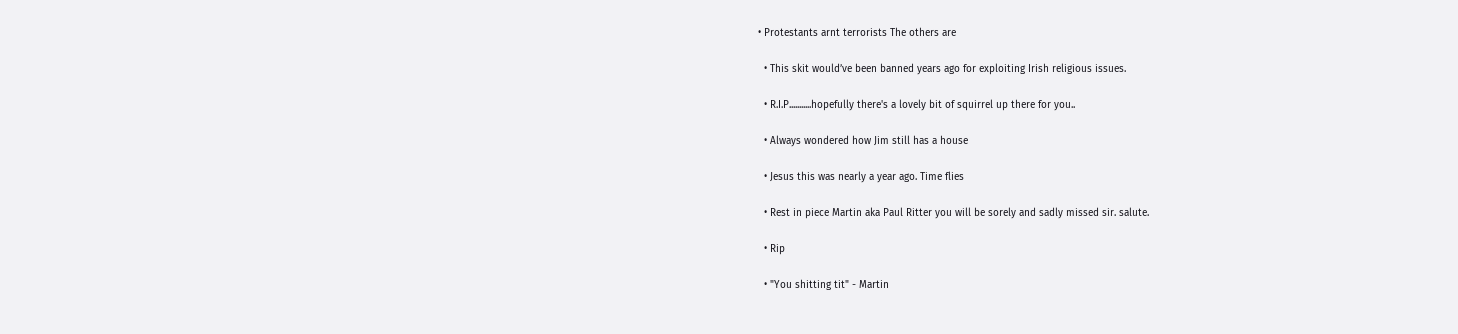• Protestants arnt terrorists The others are

  • This skit would’ve been banned years ago for exploiting Irish religious issues.

  • R.I.P...........hopefully there's a lovely bit of squirrel up there for you..

  • Always wondered how Jim still has a house

  • Jesus this was nearly a year ago. Time flies

  • Rest in piece Martin aka Paul Ritter you will be sorely and sadly missed sir. salute.

  • Rip

  • "You shitting tit" - Martin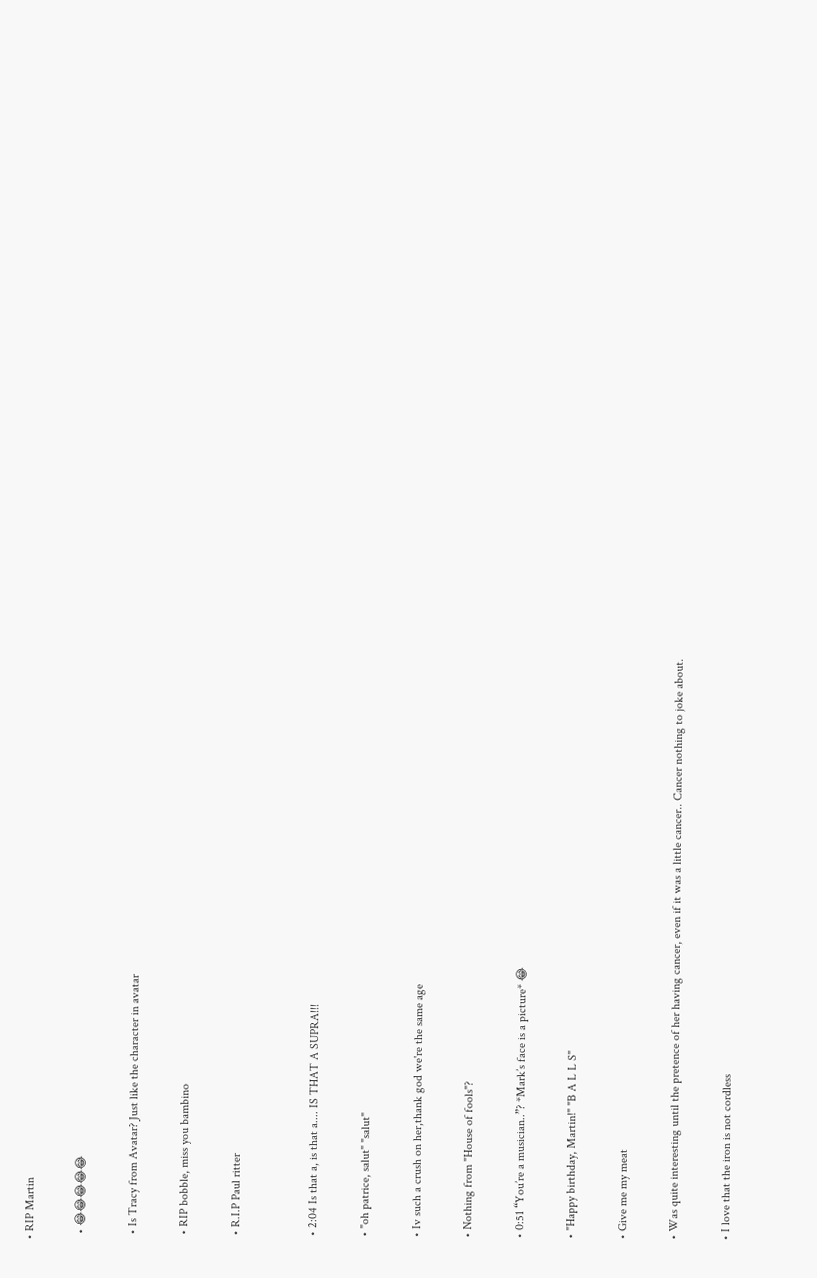• RIP Martin

  • 😂😂😂😂😂

  • Is Tracy from Avatar? Just like the character in avatar

  • RIP bobble, miss you bambino

  • R.I.P Paul ritter


  • 2:04 Is that a, is that a.... IS THAT A SUPRA!!!

  • "oh patrice, salut" "salut"

  • Iv such a crush on her,thank god we're the same age

  • Nothing from "House of fools"?

  • 0:51 “You’re a musician..”? *Mark’s face is a picture* 😂

  • "Happy birthday, Martin!" "B A L L S"

  • Give me my meat

  • Was quite interesting until the pretence of her having cancer, even if it was a little cancer.. Cancer nothing to joke about.

  • I love that the iron is not cordless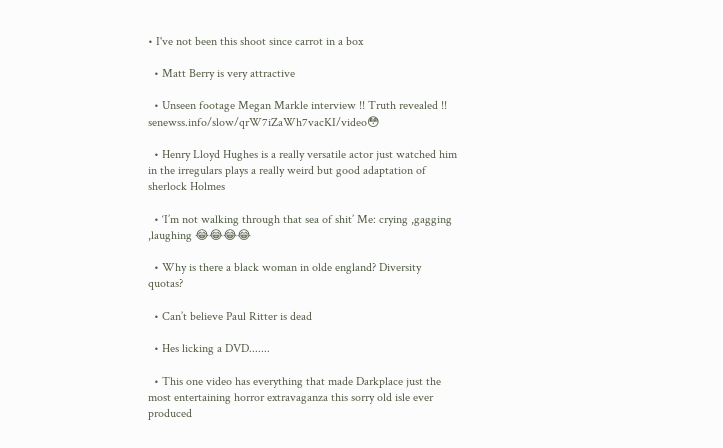• I've not been this shoot since carrot in a box

  • Matt Berry is very attractive

  • Unseen footage Megan Markle interview !! Truth revealed !! senewss.info/slow/qrW7iZaWh7vacKI/video😳

  • Henry Lloyd Hughes is a really versatile actor just watched him in the irregulars plays a really weird but good adaptation of sherlock Holmes

  • ‘I’m not walking through that sea of shit’ Me: crying ,gagging ,laughing 😂😂😂😂

  • Why is there a black woman in olde england? Diversity quotas?

  • Can’t believe Paul Ritter is dead

  • Hes licking a DVD.......

  • This one video has everything that made Darkplace just the most entertaining horror extravaganza this sorry old isle ever produced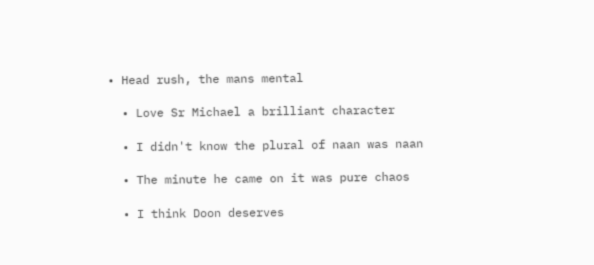• Head rush, the mans mental

  • Love Sr Michael a brilliant character

  • I didn't know the plural of naan was naan

  • The minute he came on it was pure chaos

  • I think Doon deserves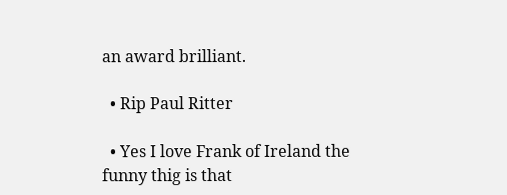an award brilliant.

  • Rip Paul Ritter

  • Yes I love Frank of Ireland the funny thig is that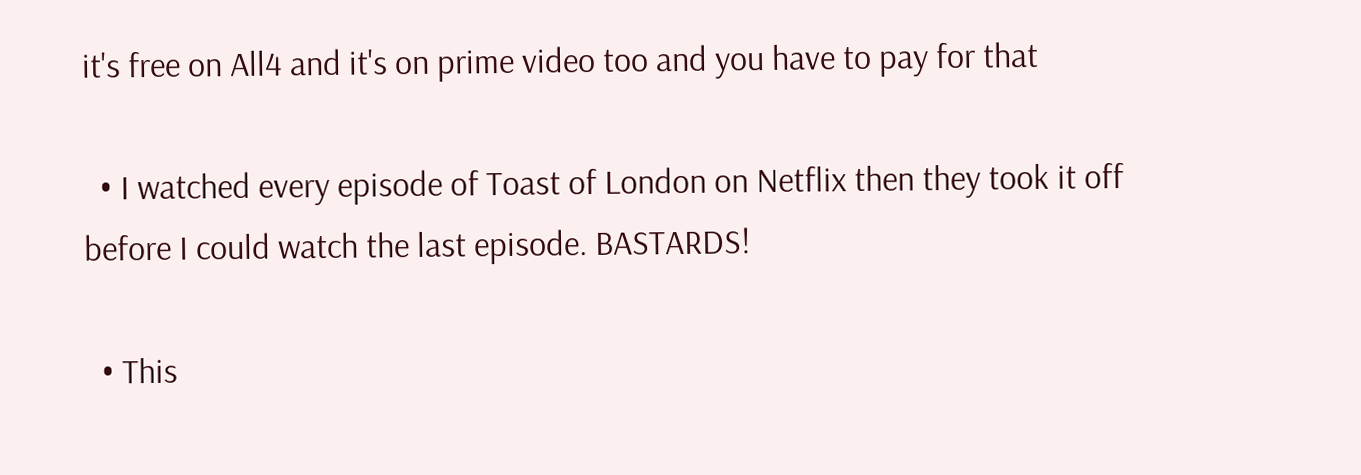it's free on All4 and it's on prime video too and you have to pay for that

  • I watched every episode of Toast of London on Netflix then they took it off before I could watch the last episode. BASTARDS!

  • This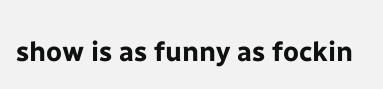show is as funny as fockin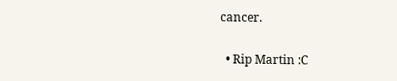cancer.

  • Rip Martin :C